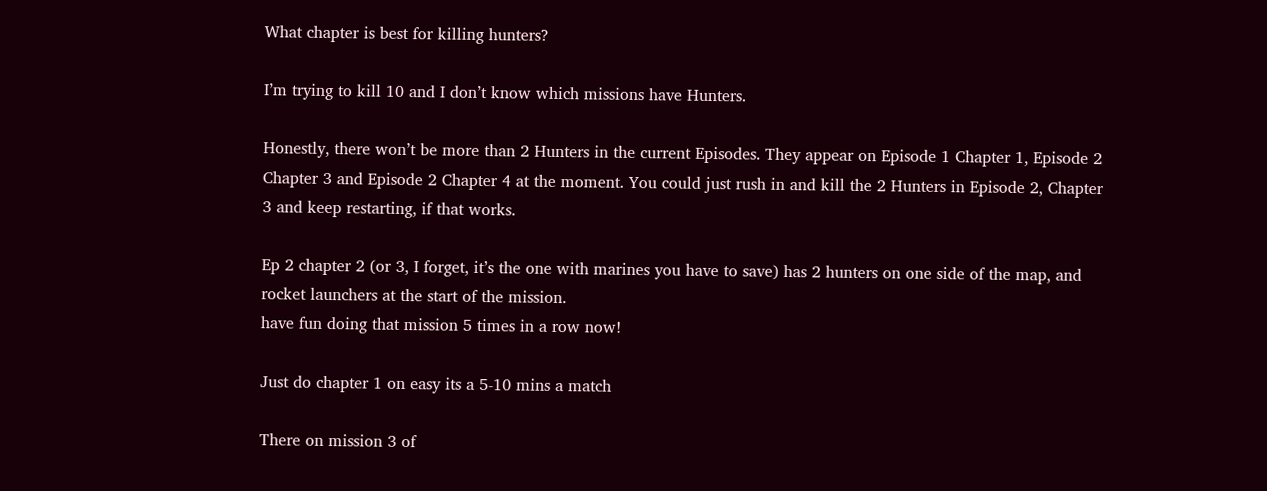What chapter is best for killing hunters?

I’m trying to kill 10 and I don’t know which missions have Hunters.

Honestly, there won’t be more than 2 Hunters in the current Episodes. They appear on Episode 1 Chapter 1, Episode 2 Chapter 3 and Episode 2 Chapter 4 at the moment. You could just rush in and kill the 2 Hunters in Episode 2, Chapter 3 and keep restarting, if that works.

Ep 2 chapter 2 (or 3, I forget, it’s the one with marines you have to save) has 2 hunters on one side of the map, and rocket launchers at the start of the mission.
have fun doing that mission 5 times in a row now!

Just do chapter 1 on easy its a 5-10 mins a match

There on mission 3 of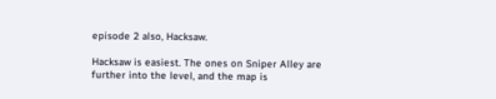episode 2 also, Hacksaw.

Hacksaw is easiest. The ones on Sniper Alley are further into the level, and the map is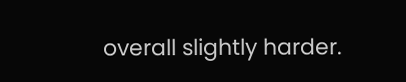overall slightly harder.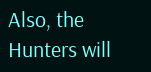Also, the Hunters will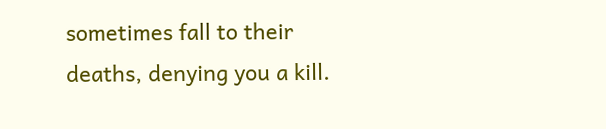sometimes fall to their deaths, denying you a kill.